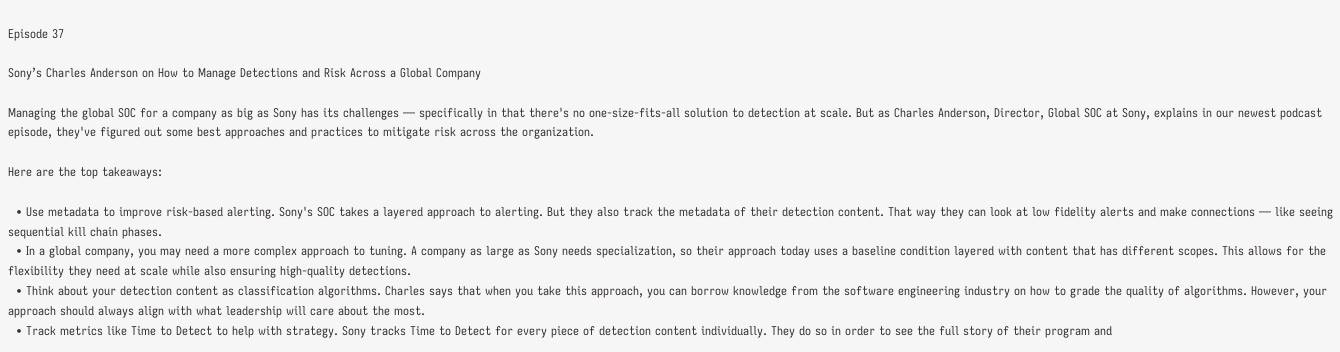Episode 37

Sony’s Charles Anderson on How to Manage Detections and Risk Across a Global Company

Managing the global SOC for a company as big as Sony has its challenges — specifically in that there's no one-size-fits-all solution to detection at scale. But as Charles Anderson, Director, Global SOC at Sony, explains in our newest podcast episode, they've figured out some best approaches and practices to mitigate risk across the organization.

Here are the top takeaways:

  • Use metadata to improve risk-based alerting. Sony's SOC takes a layered approach to alerting. But they also track the metadata of their detection content. That way they can look at low fidelity alerts and make connections — like seeing sequential kill chain phases.
  • In a global company, you may need a more complex approach to tuning. A company as large as Sony needs specialization, so their approach today uses a baseline condition layered with content that has different scopes. This allows for the flexibility they need at scale while also ensuring high-quality detections.
  • Think about your detection content as classification algorithms. Charles says that when you take this approach, you can borrow knowledge from the software engineering industry on how to grade the quality of algorithms. However, your approach should always align with what leadership will care about the most.
  • Track metrics like Time to Detect to help with strategy. Sony tracks Time to Detect for every piece of detection content individually. They do so in order to see the full story of their program and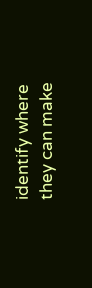identify where they can make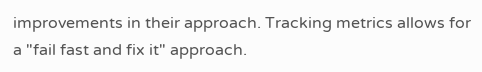improvements in their approach. Tracking metrics allows for a "fail fast and fix it" approach.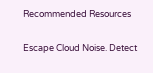Recommended Resources

Escape Cloud Noise. Detect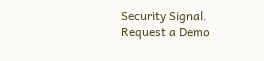Security Signal.
Request a Demo